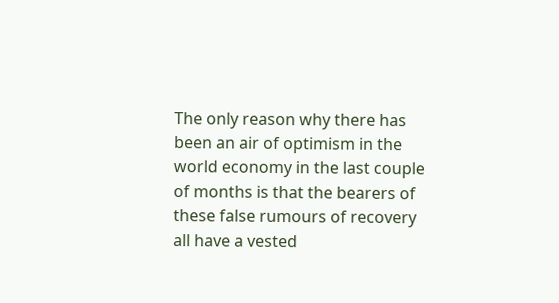The only reason why there has been an air of optimism in the world economy in the last couple of months is that the bearers of these false rumours of recovery all have a vested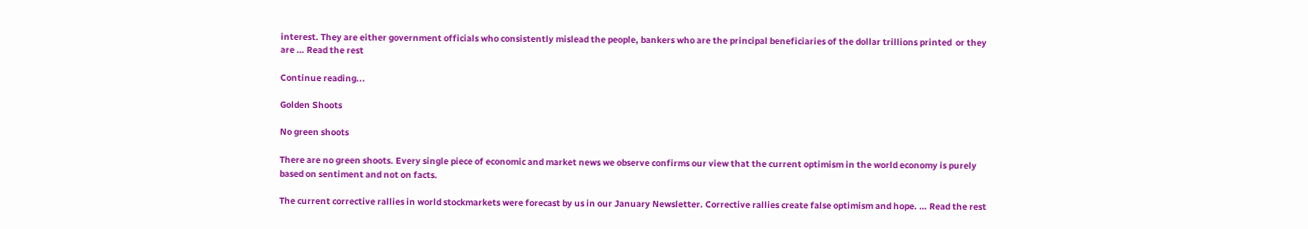interest. They are either government officials who consistently mislead the people, bankers who are the principal beneficiaries of the dollar trillions printed  or they are … Read the rest

Continue reading...

Golden Shoots

No green shoots

There are no green shoots. Every single piece of economic and market news we observe confirms our view that the current optimism in the world economy is purely based on sentiment and not on facts.

The current corrective rallies in world stockmarkets were forecast by us in our January Newsletter. Corrective rallies create false optimism and hope. … Read the rest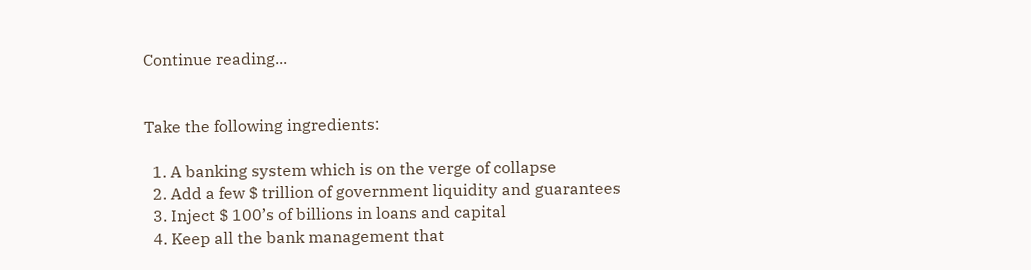Continue reading...


Take the following ingredients:

  1. A banking system which is on the verge of collapse
  2. Add a few $ trillion of government liquidity and guarantees
  3. Inject $ 100’s of billions in loans and capital
  4. Keep all the bank management that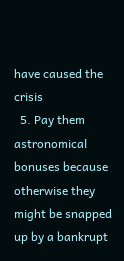have caused the crisis
  5. Pay them astronomical bonuses because otherwise they might be snapped up by a bankrupt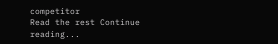competitor
Read the rest Continue reading...